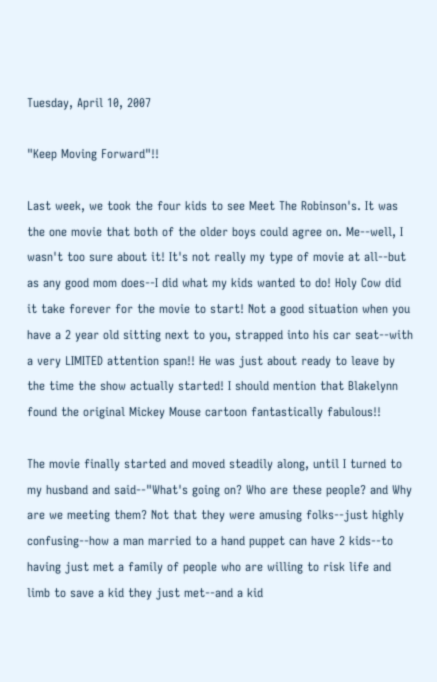Tuesday, April 10, 2007

"Keep Moving Forward"!!

Last week, we took the four kids to see Meet The Robinson's. It was the one movie that both of the older boys could agree on. Me--well, I wasn't too sure about it! It's not really my type of movie at all--but as any good mom does--I did what my kids wanted to do! Holy Cow did it take forever for the movie to start! Not a good situation when you have a 2 year old sitting next to you, strapped into his car seat--with a very LIMITED attention span!! He was just about ready to leave by the time the show actually started! I should mention that Blakelynn found the original Mickey Mouse cartoon fantastically fabulous!!

The movie finally started and moved steadily along, until I turned to my husband and said--"What's going on? Who are these people? and Why are we meeting them? Not that they were amusing folks--just highly confusing--how a man married to a hand puppet can have 2 kids--to having just met a family of people who are willing to risk life and limb to save a kid they just met--and a kid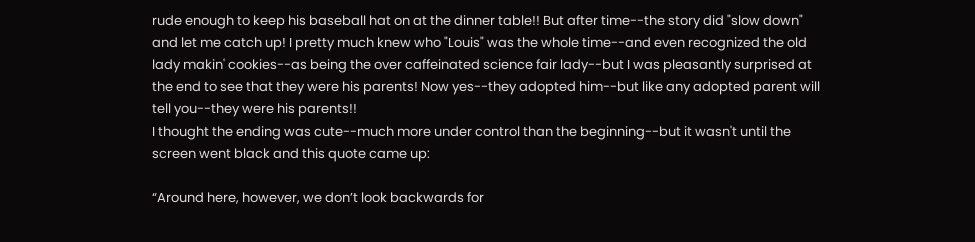rude enough to keep his baseball hat on at the dinner table!! But after time--the story did "slow down" and let me catch up! I pretty much knew who "Louis" was the whole time--and even recognized the old lady makin' cookies--as being the over caffeinated science fair lady--but I was pleasantly surprised at the end to see that they were his parents! Now yes--they adopted him--but like any adopted parent will tell you--they were his parents!!
I thought the ending was cute--much more under control than the beginning--but it wasn't until the screen went black and this quote came up:

“Around here, however, we don’t look backwards for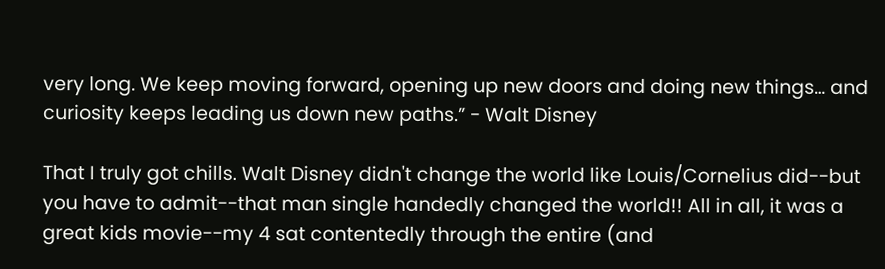very long. We keep moving forward, opening up new doors and doing new things… and curiosity keeps leading us down new paths.” - Walt Disney

That I truly got chills. Walt Disney didn't change the world like Louis/Cornelius did--but you have to admit--that man single handedly changed the world!! All in all, it was a great kids movie--my 4 sat contentedly through the entire (and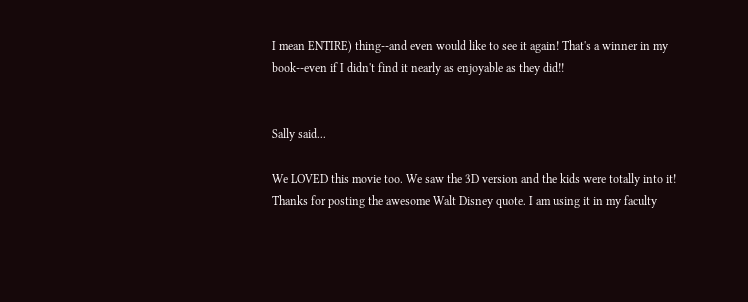I mean ENTIRE) thing--and even would like to see it again! That's a winner in my book--even if I didn't find it nearly as enjoyable as they did!!


Sally said...

We LOVED this movie too. We saw the 3D version and the kids were totally into it! Thanks for posting the awesome Walt Disney quote. I am using it in my faculty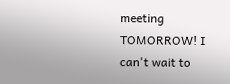meeting TOMORROW! I can't wait to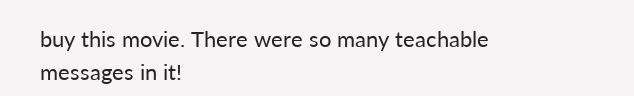buy this movie. There were so many teachable messages in it!